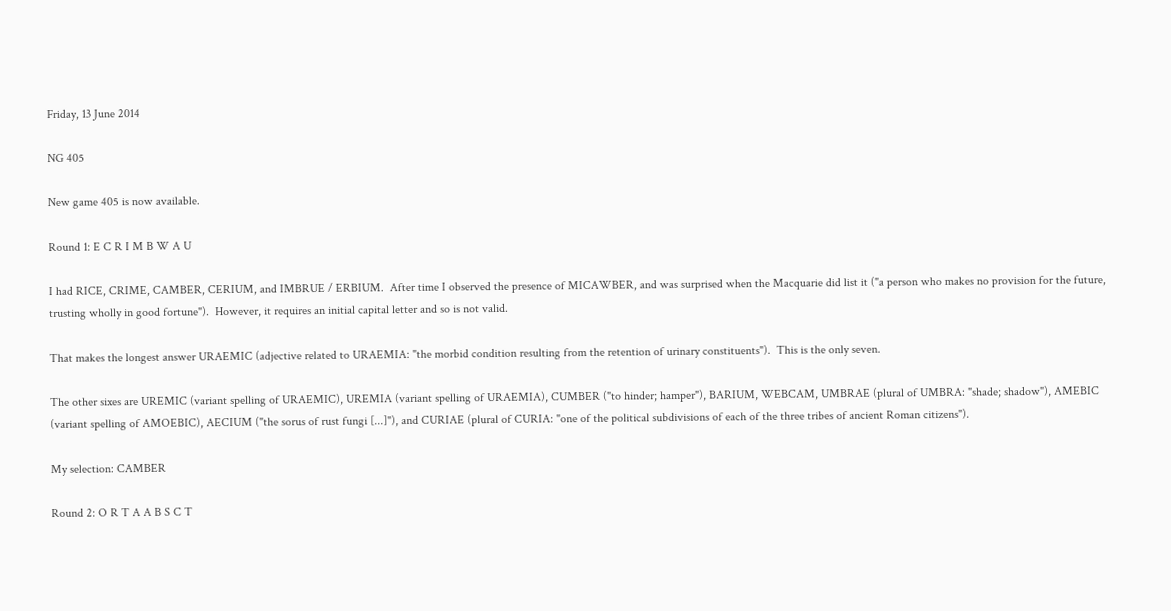Friday, 13 June 2014

NG 405

New game 405 is now available.

Round 1: E C R I M B W A U

I had RICE, CRIME, CAMBER, CERIUM, and IMBRUE / ERBIUM.  After time I observed the presence of MICAWBER, and was surprised when the Macquarie did list it ("a person who makes no provision for the future, trusting wholly in good fortune").  However, it requires an initial capital letter and so is not valid.

That makes the longest answer URAEMIC (adjective related to URAEMIA: "the morbid condition resulting from the retention of urinary constituents").  This is the only seven.

The other sixes are UREMIC (variant spelling of URAEMIC), UREMIA (variant spelling of URAEMIA), CUMBER ("to hinder; hamper"), BARIUM, WEBCAM, UMBRAE (plural of UMBRA: "shade; shadow"), AMEBIC (variant spelling of AMOEBIC), AECIUM ("the sorus of rust fungi [...]"), and CURIAE (plural of CURIA: "one of the political subdivisions of each of the three tribes of ancient Roman citizens").

My selection: CAMBER

Round 2: O R T A A B S C T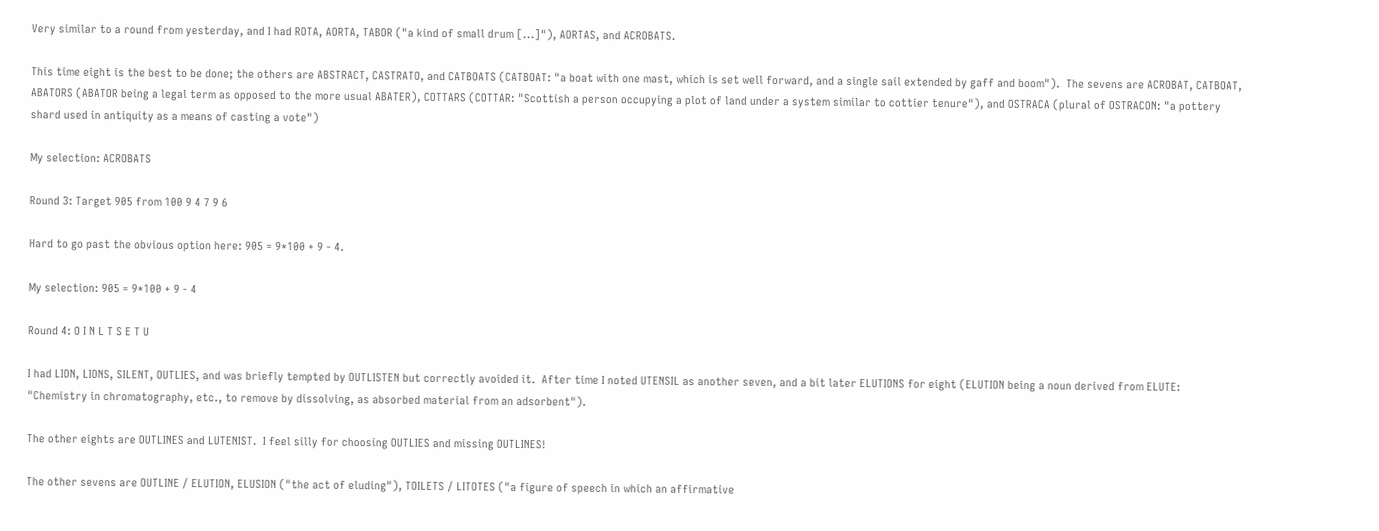Very similar to a round from yesterday, and I had ROTA, AORTA, TABOR ("a kind of small drum [...]"), AORTAS, and ACROBATS.

This time eight is the best to be done; the others are ABSTRACT, CASTRATO, and CATBOATS (CATBOAT: "a boat with one mast, which is set well forward, and a single sail extended by gaff and boom").  The sevens are ACROBAT, CATBOAT, ABATORS (ABATOR being a legal term as opposed to the more usual ABATER), COTTARS (COTTAR: "Scottish a person occupying a plot of land under a system similar to cottier tenure"), and OSTRACA (plural of OSTRACON: "a pottery shard used in antiquity as a means of casting a vote")

My selection: ACROBATS

Round 3: Target 905 from 100 9 4 7 9 6

Hard to go past the obvious option here: 905 = 9*100 + 9 - 4.

My selection: 905 = 9*100 + 9 - 4

Round 4: O I N L T S E T U

I had LION, LIONS, SILENT, OUTLIES, and was briefly tempted by OUTLISTEN but correctly avoided it.  After time I noted UTENSIL as another seven, and a bit later ELUTIONS for eight (ELUTION being a noun derived from ELUTE: "Chemistry in chromatography, etc., to remove by dissolving, as absorbed material from an adsorbent").

The other eights are OUTLINES and LUTENIST.  I feel silly for choosing OUTLIES and missing OUTLINES!

The other sevens are OUTLINE / ELUTION, ELUSION ("the act of eluding"), TOILETS / LITOTES ("a figure of speech in which an affirmative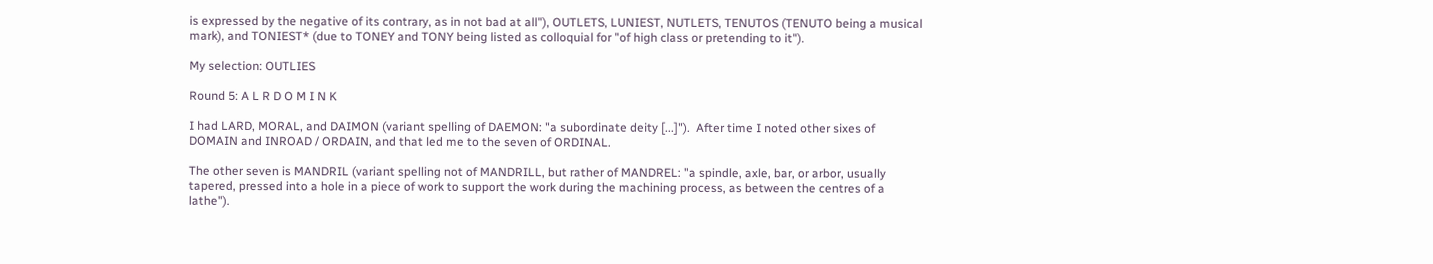is expressed by the negative of its contrary, as in not bad at all"), OUTLETS, LUNIEST, NUTLETS, TENUTOS (TENUTO being a musical mark), and TONIEST* (due to TONEY and TONY being listed as colloquial for "of high class or pretending to it").

My selection: OUTLIES

Round 5: A L R D O M I N K

I had LARD, MORAL, and DAIMON (variant spelling of DAEMON: "a subordinate deity [...]").  After time I noted other sixes of DOMAIN and INROAD / ORDAIN, and that led me to the seven of ORDINAL.

The other seven is MANDRIL (variant spelling not of MANDRILL, but rather of MANDREL: "a spindle, axle, bar, or arbor, usually tapered, pressed into a hole in a piece of work to support the work during the machining process, as between the centres of a lathe").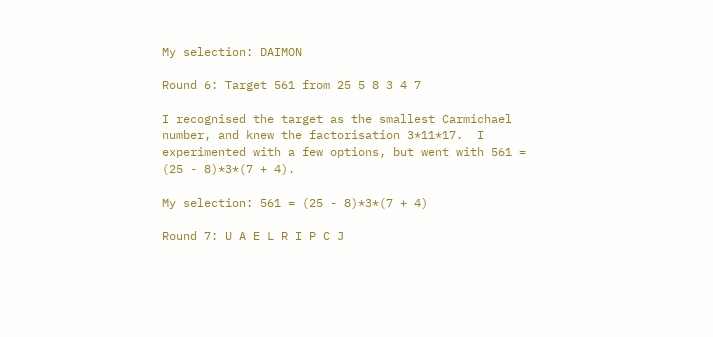My selection: DAIMON

Round 6: Target 561 from 25 5 8 3 4 7

I recognised the target as the smallest Carmichael number, and knew the factorisation 3*11*17.  I experimented with a few options, but went with 561 = (25 - 8)*3*(7 + 4).

My selection: 561 = (25 - 8)*3*(7 + 4)

Round 7: U A E L R I P C J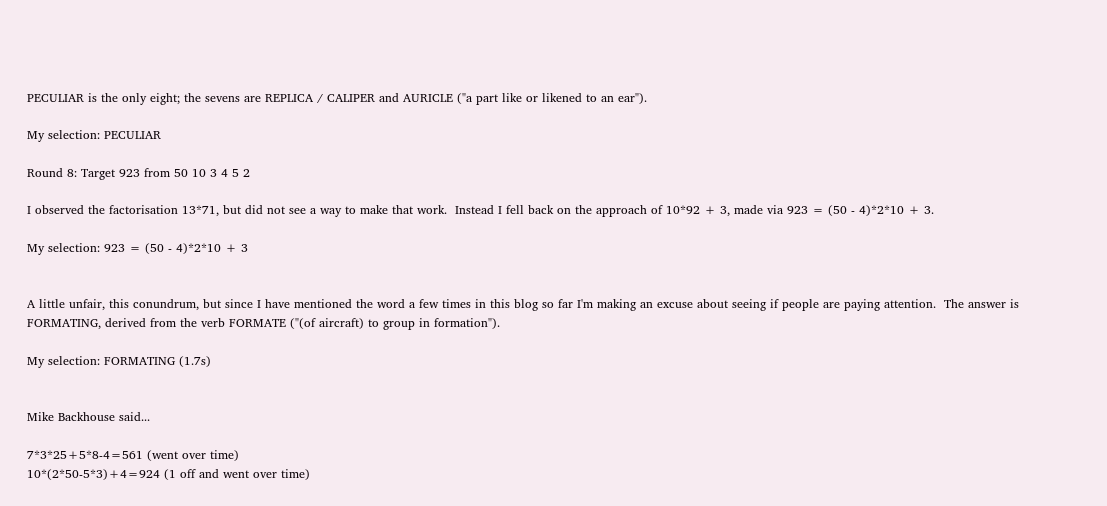PECULIAR is the only eight; the sevens are REPLICA / CALIPER and AURICLE ("a part like or likened to an ear").

My selection: PECULIAR

Round 8: Target 923 from 50 10 3 4 5 2

I observed the factorisation 13*71, but did not see a way to make that work.  Instead I fell back on the approach of 10*92 + 3, made via 923 = (50 - 4)*2*10 + 3.

My selection: 923 = (50 - 4)*2*10 + 3


A little unfair, this conundrum, but since I have mentioned the word a few times in this blog so far I'm making an excuse about seeing if people are paying attention.  The answer is FORMATING, derived from the verb FORMATE ("(of aircraft) to group in formation").

My selection: FORMATING (1.7s)


Mike Backhouse said...

7*3*25+5*8-4=561 (went over time)
10*(2*50-5*3)+4=924 (1 off and went over time)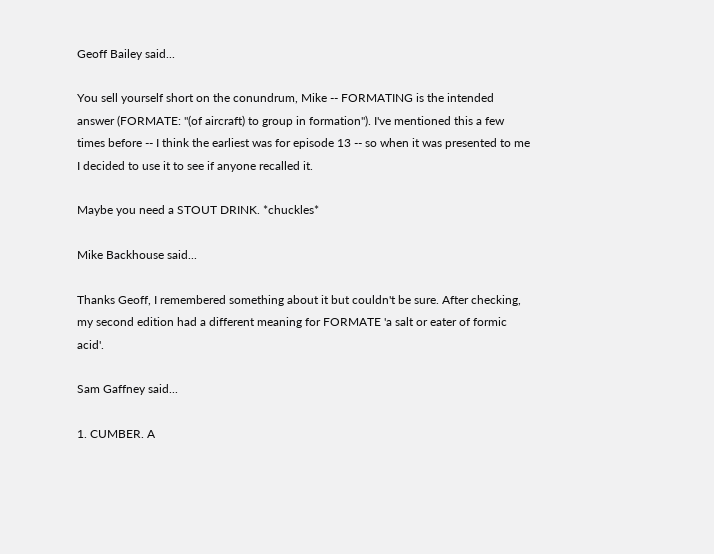Geoff Bailey said...

You sell yourself short on the conundrum, Mike -- FORMATING is the intended answer (FORMATE: "(of aircraft) to group in formation"). I've mentioned this a few times before -- I think the earliest was for episode 13 -- so when it was presented to me I decided to use it to see if anyone recalled it.

Maybe you need a STOUT DRINK. *chuckles*

Mike Backhouse said...

Thanks Geoff, I remembered something about it but couldn't be sure. After checking, my second edition had a different meaning for FORMATE 'a salt or eater of formic acid'.

Sam Gaffney said...

1. CUMBER. A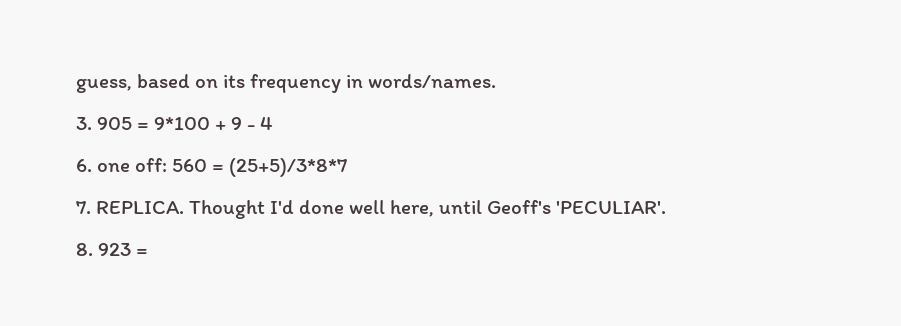guess, based on its frequency in words/names.
3. 905 = 9*100 + 9 - 4
6. one off: 560 = (25+5)/3*8*7
7. REPLICA. Thought I'd done well here, until Geoff's 'PECULIAR'.
8. 923 =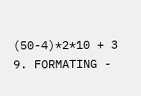(50-4)*2*10 + 3
9. FORMATING -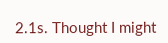2.1s. Thought I might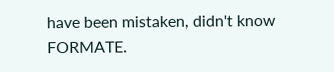have been mistaken, didn't know FORMATE.